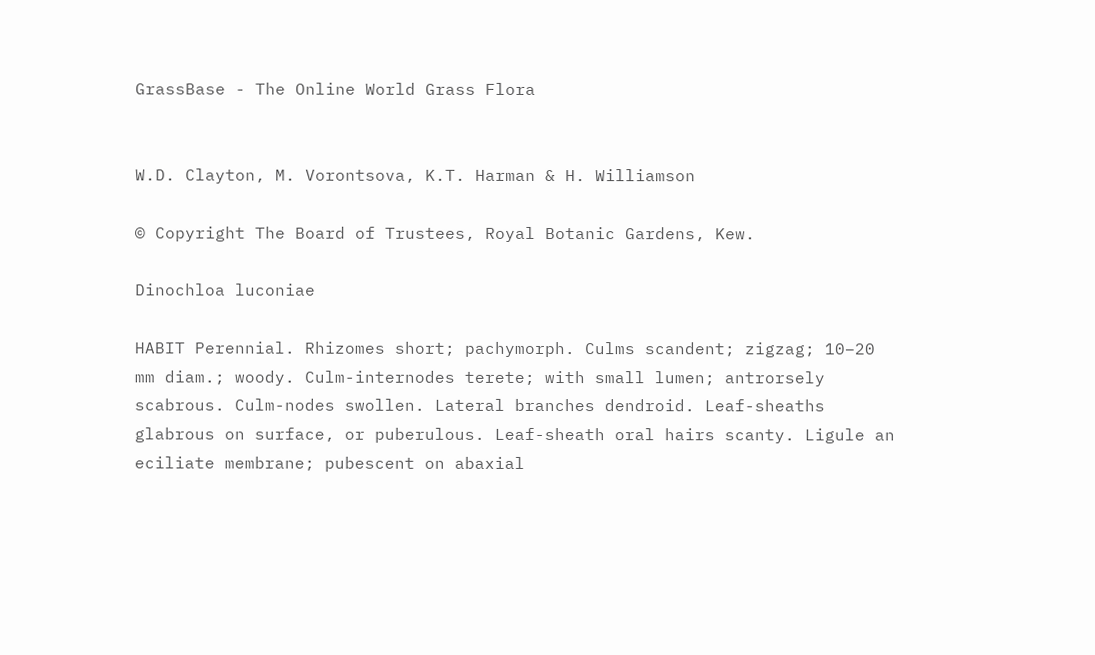GrassBase - The Online World Grass Flora


W.D. Clayton, M. Vorontsova, K.T. Harman & H. Williamson

© Copyright The Board of Trustees, Royal Botanic Gardens, Kew.

Dinochloa luconiae

HABIT Perennial. Rhizomes short; pachymorph. Culms scandent; zigzag; 10–20 mm diam.; woody. Culm-internodes terete; with small lumen; antrorsely scabrous. Culm-nodes swollen. Lateral branches dendroid. Leaf-sheaths glabrous on surface, or puberulous. Leaf-sheath oral hairs scanty. Ligule an eciliate membrane; pubescent on abaxial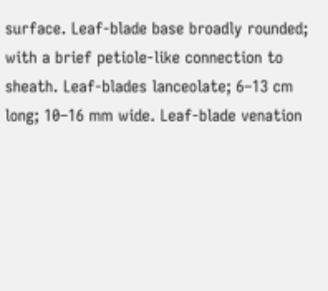surface. Leaf-blade base broadly rounded; with a brief petiole-like connection to sheath. Leaf-blades lanceolate; 6–13 cm long; 10–16 mm wide. Leaf-blade venation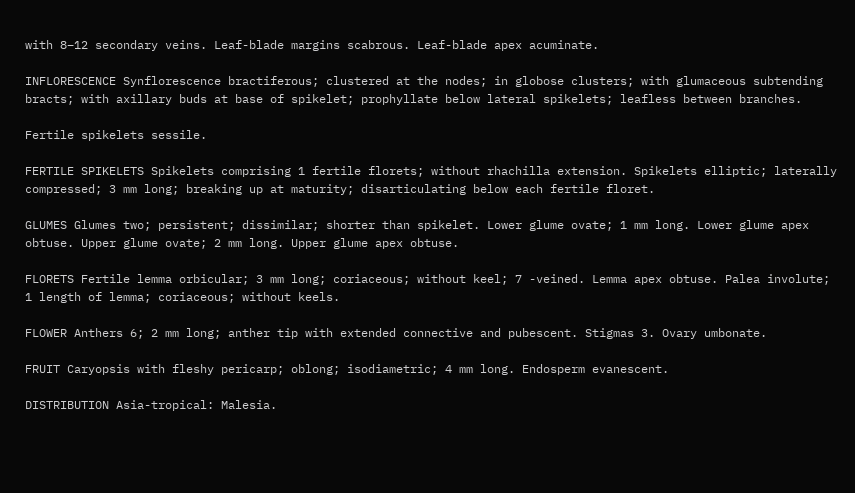with 8–12 secondary veins. Leaf-blade margins scabrous. Leaf-blade apex acuminate.

INFLORESCENCE Synflorescence bractiferous; clustered at the nodes; in globose clusters; with glumaceous subtending bracts; with axillary buds at base of spikelet; prophyllate below lateral spikelets; leafless between branches.

Fertile spikelets sessile.

FERTILE SPIKELETS Spikelets comprising 1 fertile florets; without rhachilla extension. Spikelets elliptic; laterally compressed; 3 mm long; breaking up at maturity; disarticulating below each fertile floret.

GLUMES Glumes two; persistent; dissimilar; shorter than spikelet. Lower glume ovate; 1 mm long. Lower glume apex obtuse. Upper glume ovate; 2 mm long. Upper glume apex obtuse.

FLORETS Fertile lemma orbicular; 3 mm long; coriaceous; without keel; 7 -veined. Lemma apex obtuse. Palea involute; 1 length of lemma; coriaceous; without keels.

FLOWER Anthers 6; 2 mm long; anther tip with extended connective and pubescent. Stigmas 3. Ovary umbonate.

FRUIT Caryopsis with fleshy pericarp; oblong; isodiametric; 4 mm long. Endosperm evanescent.

DISTRIBUTION Asia-tropical: Malesia.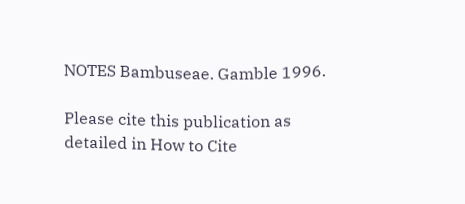NOTES Bambuseae. Gamble 1996.

Please cite this publication as detailed in How to Cite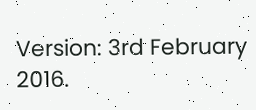Version: 3rd February 2016.